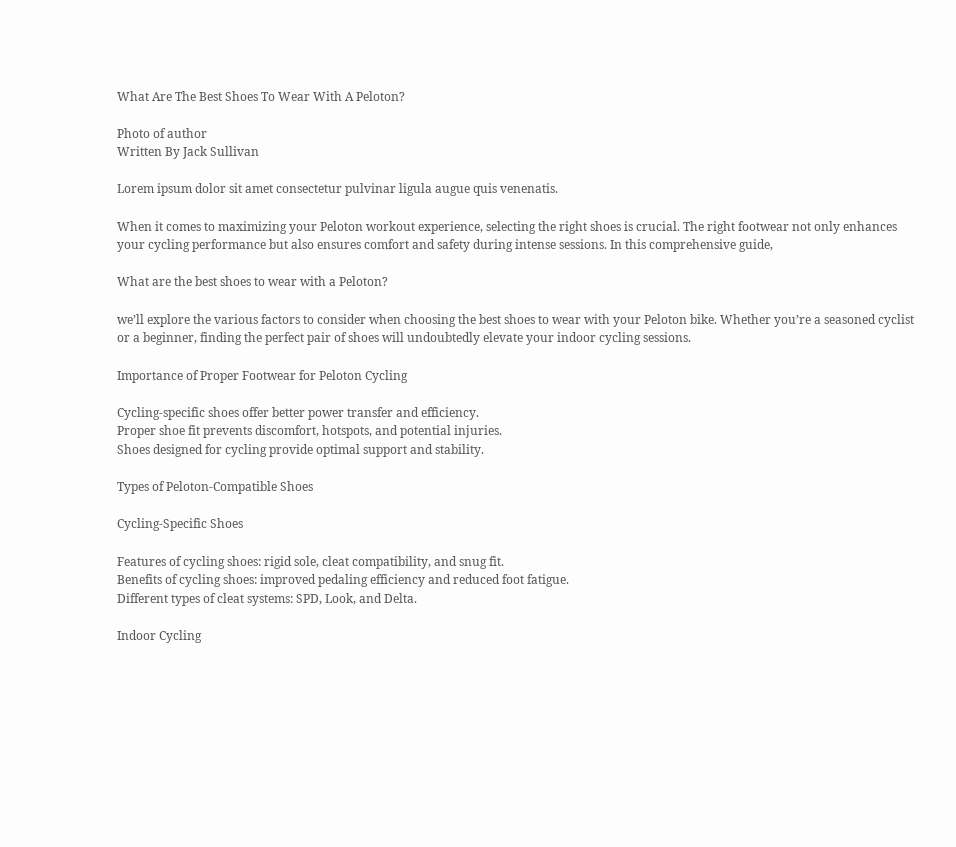What Are The Best Shoes To Wear With A Peloton?

Photo of author
Written By Jack Sullivan

Lorem ipsum dolor sit amet consectetur pulvinar ligula augue quis venenatis.

When it comes to maximizing your Peloton workout experience, selecting the right shoes is crucial. The right footwear not only enhances your cycling performance but also ensures comfort and safety during intense sessions. In this comprehensive guide,

What are the best shoes to wear with a Peloton?

we’ll explore the various factors to consider when choosing the best shoes to wear with your Peloton bike. Whether you’re a seasoned cyclist or a beginner, finding the perfect pair of shoes will undoubtedly elevate your indoor cycling sessions.

Importance of Proper Footwear for Peloton Cycling

Cycling-specific shoes offer better power transfer and efficiency.
Proper shoe fit prevents discomfort, hotspots, and potential injuries.
Shoes designed for cycling provide optimal support and stability.

Types of Peloton-Compatible Shoes

Cycling-Specific Shoes

Features of cycling shoes: rigid sole, cleat compatibility, and snug fit.
Benefits of cycling shoes: improved pedaling efficiency and reduced foot fatigue.
Different types of cleat systems: SPD, Look, and Delta.

Indoor Cycling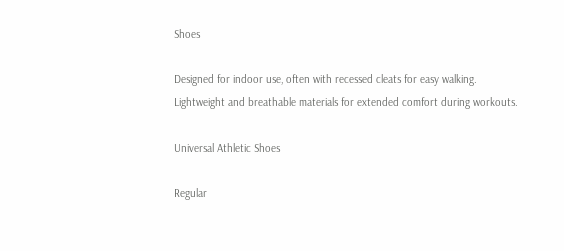Shoes

Designed for indoor use, often with recessed cleats for easy walking.
Lightweight and breathable materials for extended comfort during workouts.

Universal Athletic Shoes

Regular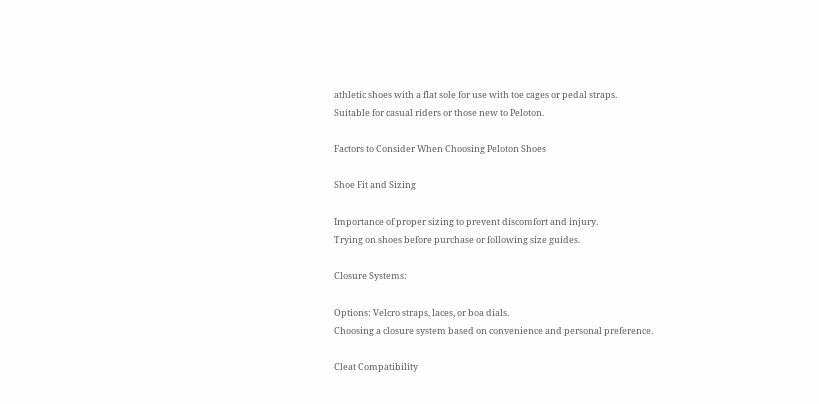athletic shoes with a flat sole for use with toe cages or pedal straps.
Suitable for casual riders or those new to Peloton.

Factors to Consider When Choosing Peloton Shoes

Shoe Fit and Sizing

Importance of proper sizing to prevent discomfort and injury.
Trying on shoes before purchase or following size guides.

Closure Systems:

Options: Velcro straps, laces, or boa dials.
Choosing a closure system based on convenience and personal preference.

Cleat Compatibility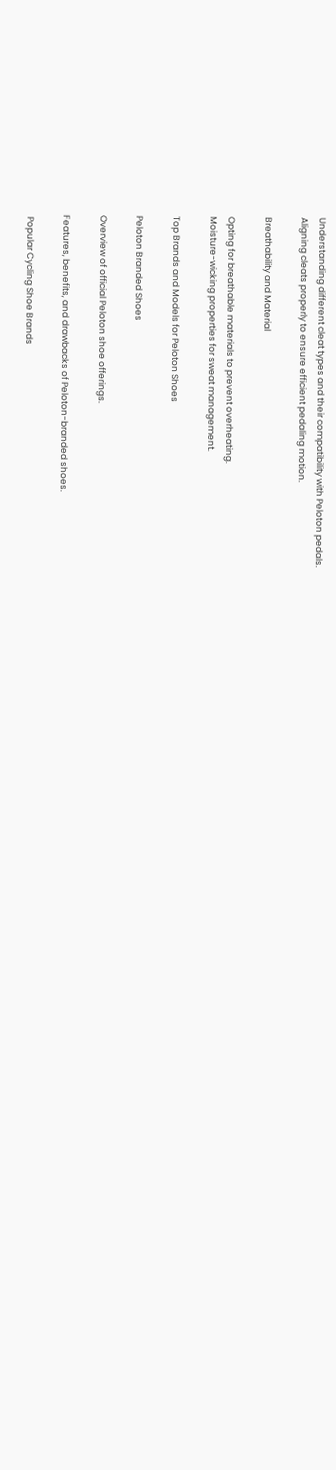Understanding different cleat types and their compatibility with Peloton pedals.
Aligning cleats properly to ensure efficient pedaling motion.

Breathability and Material

Opting for breathable materials to prevent overheating.
Moisture-wicking properties for sweat management.

Top Brands and Models for Peloton Shoes

Peloton Branded Shoes

Overview of official Peloton shoe offerings.

Features, benefits, and drawbacks of Peloton-branded shoes.

 Popular Cycling Shoe Brands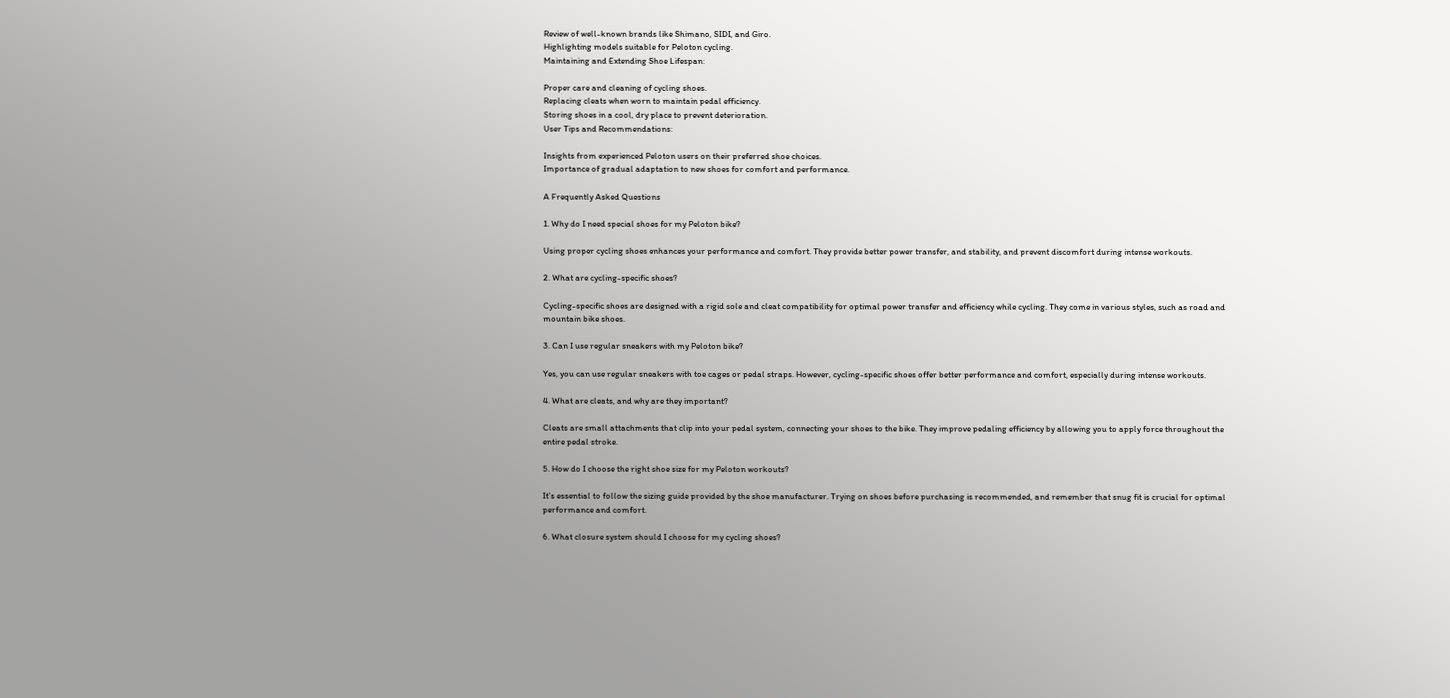Review of well-known brands like Shimano, SIDI, and Giro.
Highlighting models suitable for Peloton cycling.
Maintaining and Extending Shoe Lifespan:

Proper care and cleaning of cycling shoes.
Replacing cleats when worn to maintain pedal efficiency.
Storing shoes in a cool, dry place to prevent deterioration.
User Tips and Recommendations:

Insights from experienced Peloton users on their preferred shoe choices.
Importance of gradual adaptation to new shoes for comfort and performance.

A Frequently Asked Questions

1. Why do I need special shoes for my Peloton bike?

Using proper cycling shoes enhances your performance and comfort. They provide better power transfer, and stability, and prevent discomfort during intense workouts.

2. What are cycling-specific shoes?

Cycling-specific shoes are designed with a rigid sole and cleat compatibility for optimal power transfer and efficiency while cycling. They come in various styles, such as road and mountain bike shoes.

3. Can I use regular sneakers with my Peloton bike?

Yes, you can use regular sneakers with toe cages or pedal straps. However, cycling-specific shoes offer better performance and comfort, especially during intense workouts.

4. What are cleats, and why are they important?

Cleats are small attachments that clip into your pedal system, connecting your shoes to the bike. They improve pedaling efficiency by allowing you to apply force throughout the entire pedal stroke.

5. How do I choose the right shoe size for my Peloton workouts?

It’s essential to follow the sizing guide provided by the shoe manufacturer. Trying on shoes before purchasing is recommended, and remember that snug fit is crucial for optimal performance and comfort.

6. What closure system should I choose for my cycling shoes?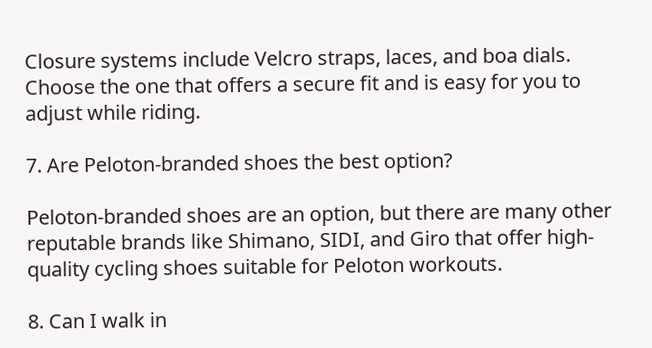Closure systems include Velcro straps, laces, and boa dials. Choose the one that offers a secure fit and is easy for you to adjust while riding.

7. Are Peloton-branded shoes the best option?

Peloton-branded shoes are an option, but there are many other reputable brands like Shimano, SIDI, and Giro that offer high-quality cycling shoes suitable for Peloton workouts.

8. Can I walk in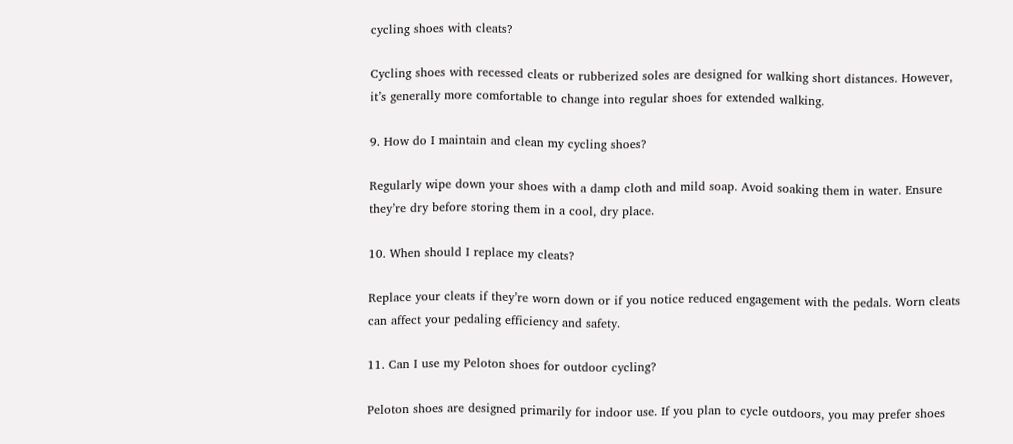cycling shoes with cleats?

Cycling shoes with recessed cleats or rubberized soles are designed for walking short distances. However, it’s generally more comfortable to change into regular shoes for extended walking.

9. How do I maintain and clean my cycling shoes?

Regularly wipe down your shoes with a damp cloth and mild soap. Avoid soaking them in water. Ensure they’re dry before storing them in a cool, dry place.

10. When should I replace my cleats?

Replace your cleats if they’re worn down or if you notice reduced engagement with the pedals. Worn cleats can affect your pedaling efficiency and safety.

11. Can I use my Peloton shoes for outdoor cycling?

Peloton shoes are designed primarily for indoor use. If you plan to cycle outdoors, you may prefer shoes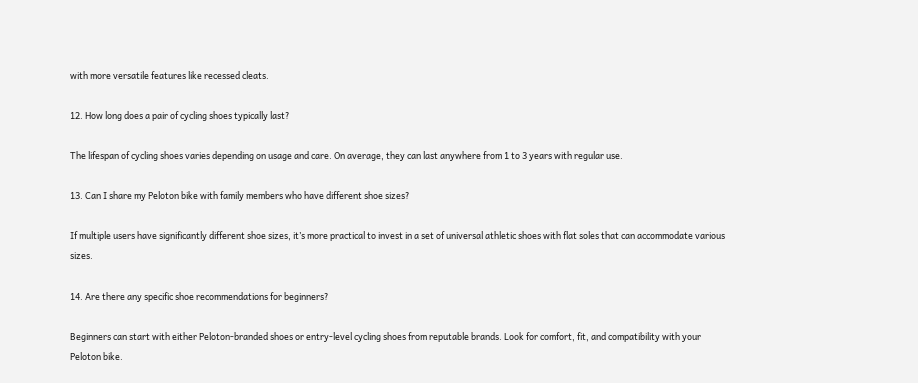with more versatile features like recessed cleats.

12. How long does a pair of cycling shoes typically last?

The lifespan of cycling shoes varies depending on usage and care. On average, they can last anywhere from 1 to 3 years with regular use.

13. Can I share my Peloton bike with family members who have different shoe sizes?

If multiple users have significantly different shoe sizes, it’s more practical to invest in a set of universal athletic shoes with flat soles that can accommodate various sizes.

14. Are there any specific shoe recommendations for beginners?

Beginners can start with either Peloton-branded shoes or entry-level cycling shoes from reputable brands. Look for comfort, fit, and compatibility with your Peloton bike.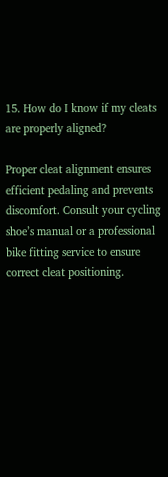15. How do I know if my cleats are properly aligned?

Proper cleat alignment ensures efficient pedaling and prevents discomfort. Consult your cycling shoe’s manual or a professional bike fitting service to ensure correct cleat positioning.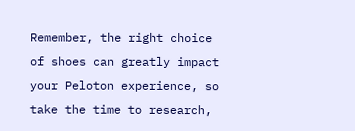Remember, the right choice of shoes can greatly impact your Peloton experience, so take the time to research,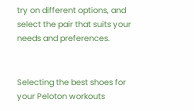try on different options, and select the pair that suits your needs and preferences.


Selecting the best shoes for your Peloton workouts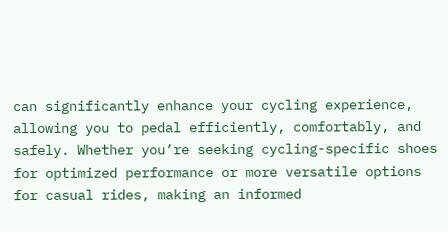can significantly enhance your cycling experience, allowing you to pedal efficiently, comfortably, and safely. Whether you’re seeking cycling-specific shoes for optimized performance or more versatile options for casual rides, making an informed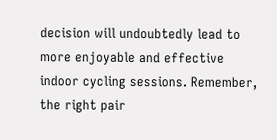decision will undoubtedly lead to more enjoyable and effective indoor cycling sessions. Remember, the right pair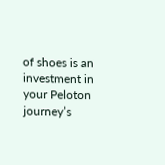of shoes is an investment in your Peloton journey’s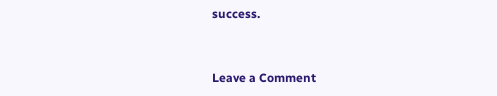success.


Leave a Comment